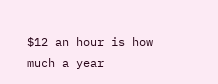$12 an hour is how much a year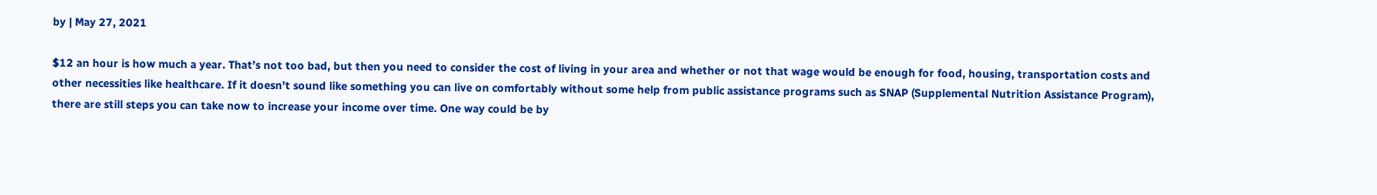by | May 27, 2021

$12 an hour is how much a year. That’s not too bad, but then you need to consider the cost of living in your area and whether or not that wage would be enough for food, housing, transportation costs and other necessities like healthcare. If it doesn’t sound like something you can live on comfortably without some help from public assistance programs such as SNAP (Supplemental Nutrition Assistance Program), there are still steps you can take now to increase your income over time. One way could be by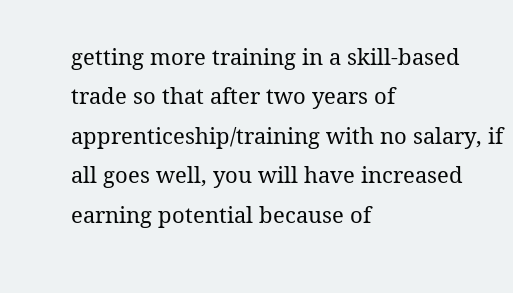getting more training in a skill-based trade so that after two years of apprenticeship/training with no salary, if all goes well, you will have increased earning potential because of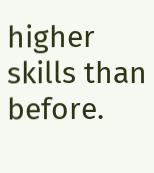higher skills than before.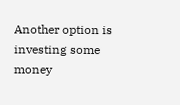Another option is investing some money